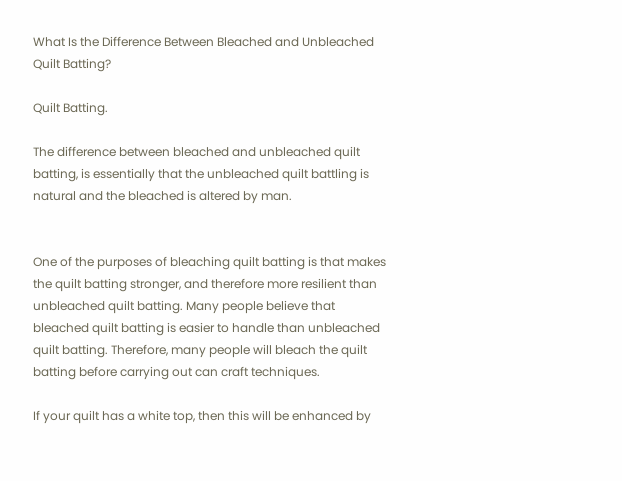What Is the Difference Between Bleached and Unbleached Quilt Batting?

Quilt Batting.

The difference between bleached and unbleached quilt batting, is essentially that the unbleached quilt battling is natural and the bleached is altered by man.


One of the purposes of bleaching quilt batting is that makes the quilt batting stronger, and therefore more resilient than unbleached quilt batting. Many people believe that bleached quilt batting is easier to handle than unbleached quilt batting. Therefore, many people will bleach the quilt batting before carrying out can craft techniques.

If your quilt has a white top, then this will be enhanced by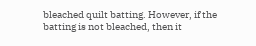bleached quilt batting. However, if the batting is not bleached, then it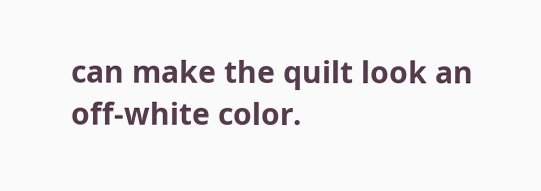can make the quilt look an off-white color.